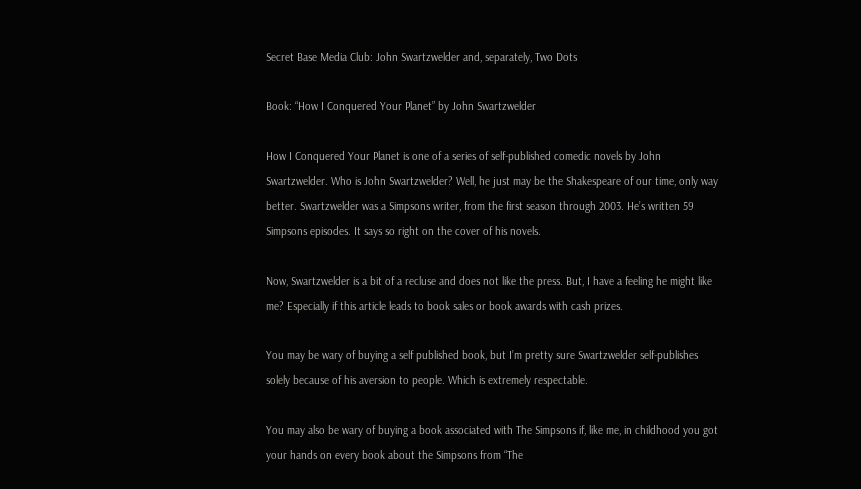Secret Base Media Club: John Swartzwelder and, separately, Two Dots

Book: “How I Conquered Your Planet” by John Swartzwelder

How I Conquered Your Planet is one of a series of self-published comedic novels by John Swartzwelder. Who is John Swartzwelder? Well, he just may be the Shakespeare of our time, only way better. Swartzwelder was a Simpsons writer, from the first season through 2003. He’s written 59 Simpsons episodes. It says so right on the cover of his novels.

Now, Swartzwelder is a bit of a recluse and does not like the press. But, I have a feeling he might like me? Especially if this article leads to book sales or book awards with cash prizes.

You may be wary of buying a self published book, but I’m pretty sure Swartzwelder self-publishes solely because of his aversion to people. Which is extremely respectable.

You may also be wary of buying a book associated with The Simpsons if, like me, in childhood you got your hands on every book about the Simpsons from “The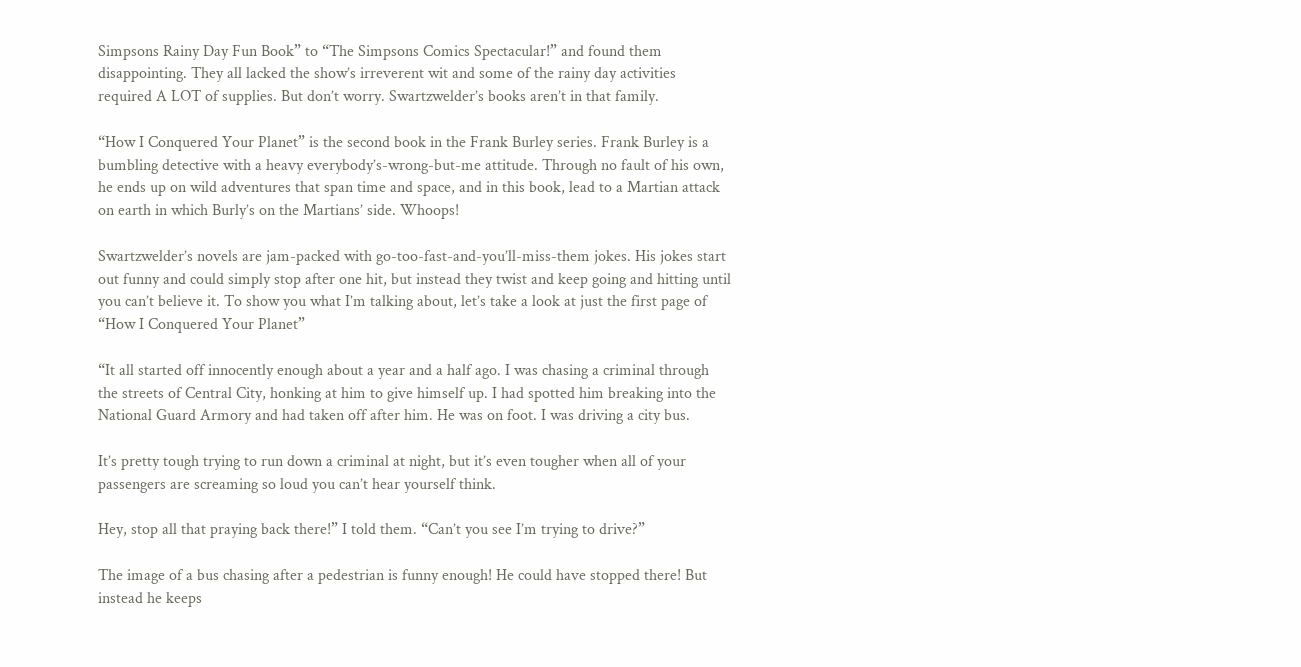Simpsons Rainy Day Fun Book” to “The Simpsons Comics Spectacular!” and found them disappointing. They all lacked the show’s irreverent wit and some of the rainy day activities required A LOT of supplies. But don’t worry. Swartzwelder’s books aren’t in that family.

“How I Conquered Your Planet” is the second book in the Frank Burley series. Frank Burley is a bumbling detective with a heavy everybody’s-wrong-but-me attitude. Through no fault of his own, he ends up on wild adventures that span time and space, and in this book, lead to a Martian attack on earth in which Burly’s on the Martians’ side. Whoops!

Swartzwelder’s novels are jam-packed with go-too-fast-and-you’ll-miss-them jokes. His jokes start out funny and could simply stop after one hit, but instead they twist and keep going and hitting until you can’t believe it. To show you what I’m talking about, let’s take a look at just the first page of “How I Conquered Your Planet”

“It all started off innocently enough about a year and a half ago. I was chasing a criminal through the streets of Central City, honking at him to give himself up. I had spotted him breaking into the National Guard Armory and had taken off after him. He was on foot. I was driving a city bus.

It’s pretty tough trying to run down a criminal at night, but it’s even tougher when all of your passengers are screaming so loud you can’t hear yourself think.

Hey, stop all that praying back there!” I told them. “Can’t you see I’m trying to drive?”

The image of a bus chasing after a pedestrian is funny enough! He could have stopped there! But instead he keeps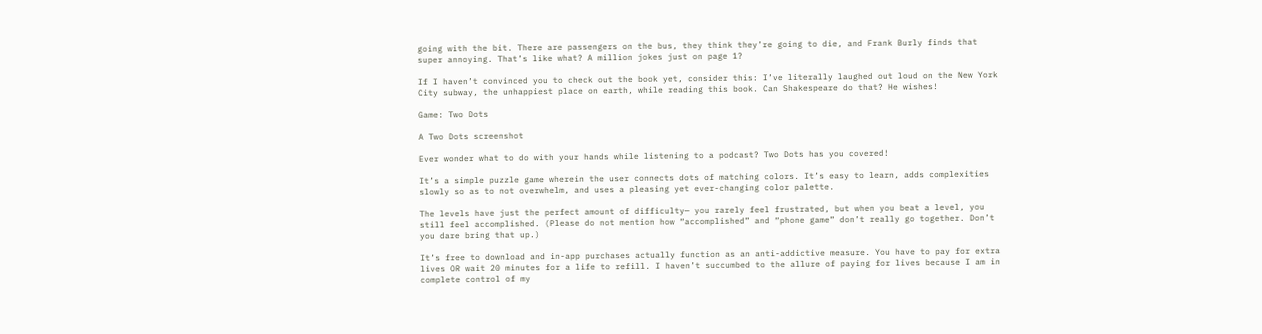going with the bit. There are passengers on the bus, they think they’re going to die, and Frank Burly finds that super annoying. That’s like what? A million jokes just on page 1?

If I haven’t convinced you to check out the book yet, consider this: I’ve literally laughed out loud on the New York City subway, the unhappiest place on earth, while reading this book. Can Shakespeare do that? He wishes!

Game: Two Dots

A Two Dots screenshot

Ever wonder what to do with your hands while listening to a podcast? Two Dots has you covered!

It’s a simple puzzle game wherein the user connects dots of matching colors. It’s easy to learn, adds complexities slowly so as to not overwhelm, and uses a pleasing yet ever-changing color palette.

The levels have just the perfect amount of difficulty— you rarely feel frustrated, but when you beat a level, you still feel accomplished. (Please do not mention how “accomplished” and “phone game” don’t really go together. Don’t you dare bring that up.)

It’s free to download and in-app purchases actually function as an anti-addictive measure. You have to pay for extra lives OR wait 20 minutes for a life to refill. I haven’t succumbed to the allure of paying for lives because I am in complete control of my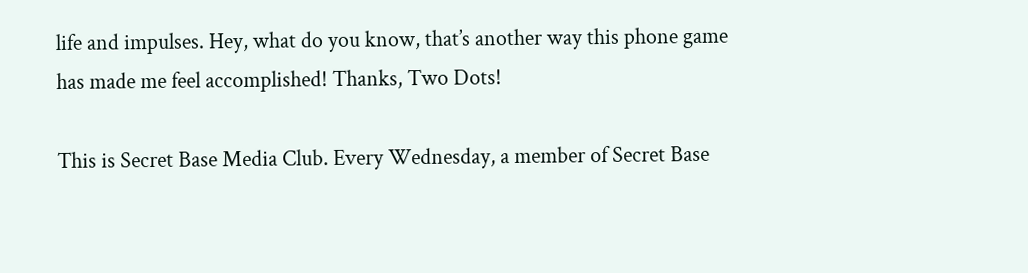life and impulses. Hey, what do you know, that’s another way this phone game has made me feel accomplished! Thanks, Two Dots!

This is Secret Base Media Club. Every Wednesday, a member of Secret Base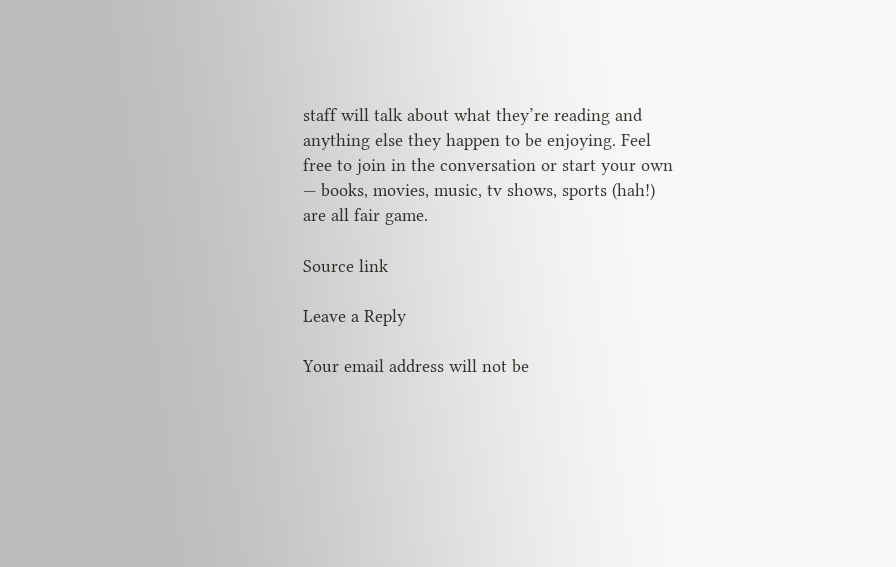staff will talk about what they’re reading and anything else they happen to be enjoying. Feel free to join in the conversation or start your own — books, movies, music, tv shows, sports (hah!) are all fair game.

Source link

Leave a Reply

Your email address will not be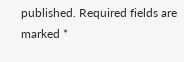published. Required fields are marked *